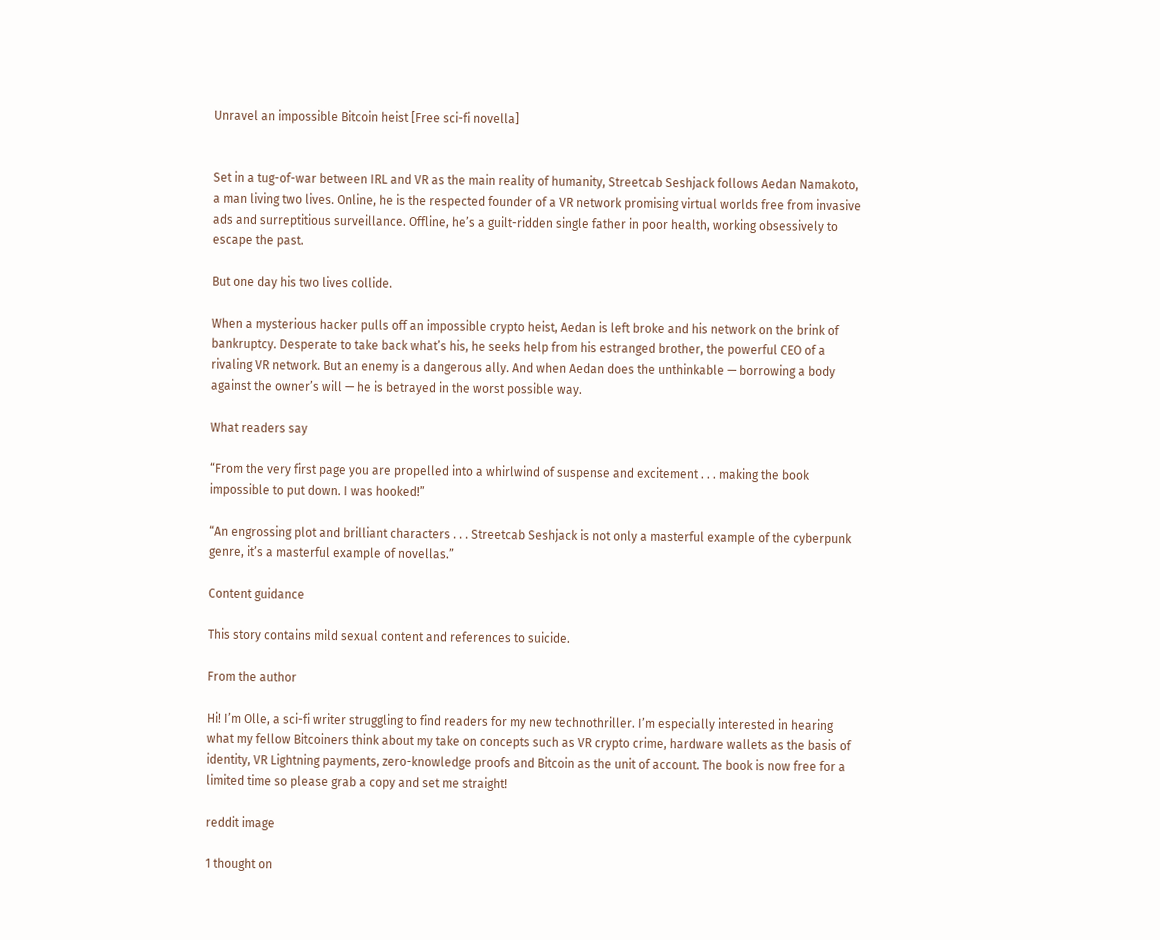Unravel an impossible Bitcoin heist [Free sci-fi novella]


Set in a tug-of-war between IRL and VR as the main reality of humanity, Streetcab Seshjack follows Aedan Namakoto, a man living two lives. Online, he is the respected founder of a VR network promising virtual worlds free from invasive ads and surreptitious surveillance. Offline, he’s a guilt-ridden single father in poor health, working obsessively to escape the past.

But one day his two lives collide.

When a mysterious hacker pulls off an impossible crypto heist, Aedan is left broke and his network on the brink of bankruptcy. Desperate to take back what’s his, he seeks help from his estranged brother, the powerful CEO of a rivaling VR network. But an enemy is a dangerous ally. And when Aedan does the unthinkable — borrowing a body against the owner’s will — he is betrayed in the worst possible way.

What readers say

“From the very first page you are propelled into a whirlwind of suspense and excitement . . . making the book impossible to put down. I was hooked!”

“An engrossing plot and brilliant characters . . . Streetcab Seshjack is not only a masterful example of the cyberpunk genre, it’s a masterful example of novellas.”

Content guidance

This story contains mild sexual content and references to suicide.

From the author

Hi! I’m Olle, a sci-fi writer struggling to find readers for my new technothriller. I’m especially interested in hearing what my fellow Bitcoiners think about my take on concepts such as VR crypto crime, hardware wallets as the basis of identity, VR Lightning payments, zero-knowledge proofs and Bitcoin as the unit of account. The book is now free for a limited time so please grab a copy and set me straight!

reddit image

1 thought on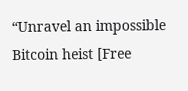“Unravel an impossible Bitcoin heist [Free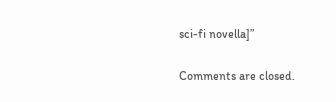sci-fi novella]”

Comments are closed.